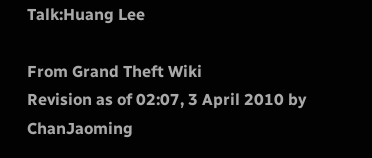Talk:Huang Lee

From Grand Theft Wiki
Revision as of 02:07, 3 April 2010 by ChanJaoming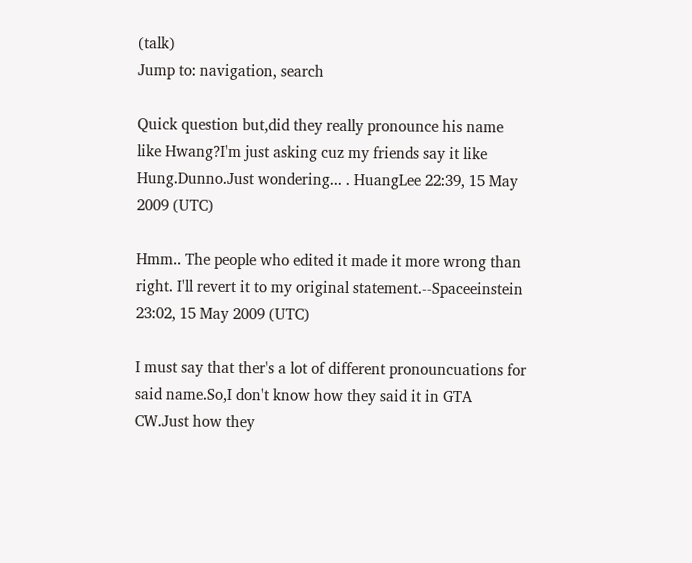(talk)
Jump to: navigation, search

Quick question but,did they really pronounce his name like Hwang?I'm just asking cuz my friends say it like Hung.Dunno.Just wondering... . HuangLee 22:39, 15 May 2009 (UTC)

Hmm.. The people who edited it made it more wrong than right. I'll revert it to my original statement.--Spaceeinstein 23:02, 15 May 2009 (UTC)

I must say that ther's a lot of different pronouncuations for said name.So,I don't know how they said it in GTA CW.Just how they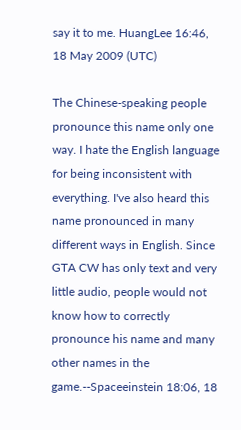say it to me. HuangLee 16:46, 18 May 2009 (UTC)

The Chinese-speaking people pronounce this name only one way. I hate the English language for being inconsistent with everything. I've also heard this name pronounced in many different ways in English. Since GTA CW has only text and very little audio, people would not know how to correctly pronounce his name and many other names in the game.--Spaceeinstein 18:06, 18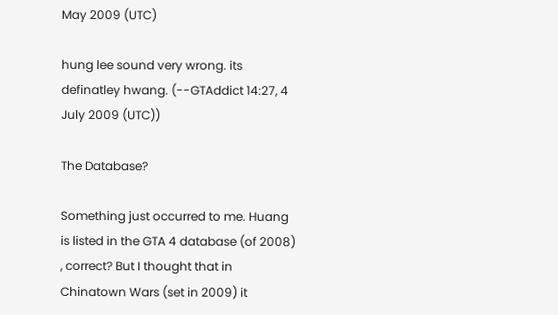May 2009 (UTC)

hung lee sound very wrong. its definatley hwang. (--GTAddict 14:27, 4 July 2009 (UTC))

The Database?

Something just occurred to me. Huang is listed in the GTA 4 database (of 2008) , correct? But I thought that in Chinatown Wars (set in 2009) it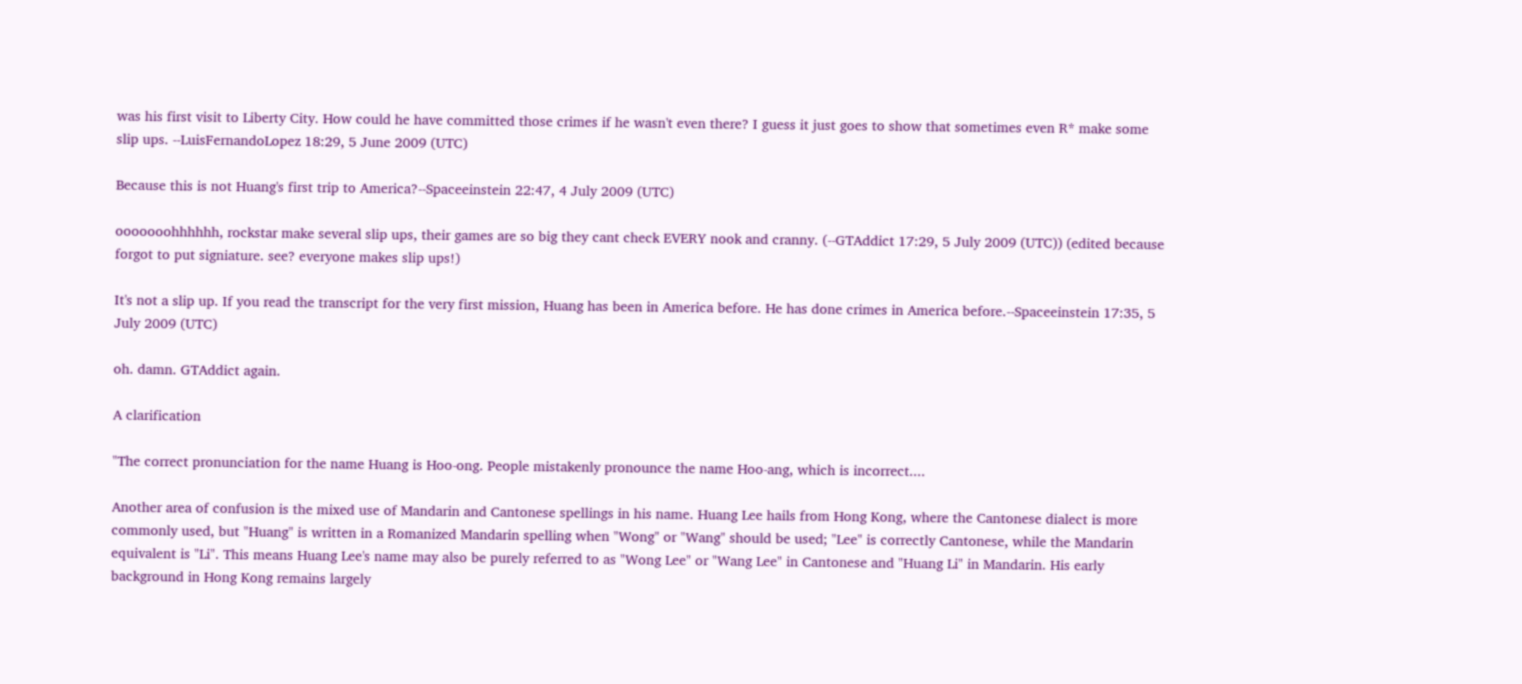was his first visit to Liberty City. How could he have committed those crimes if he wasn't even there? I guess it just goes to show that sometimes even R* make some slip ups. --LuisFernandoLopez 18:29, 5 June 2009 (UTC)

Because this is not Huang's first trip to America?--Spaceeinstein 22:47, 4 July 2009 (UTC)

ooooooohhhhhh, rockstar make several slip ups, their games are so big they cant check EVERY nook and cranny. (--GTAddict 17:29, 5 July 2009 (UTC)) (edited because forgot to put signiature. see? everyone makes slip ups!)

It's not a slip up. If you read the transcript for the very first mission, Huang has been in America before. He has done crimes in America before.--Spaceeinstein 17:35, 5 July 2009 (UTC)

oh. damn. GTAddict again.

A clarification

"The correct pronunciation for the name Huang is Hoo-ong. People mistakenly pronounce the name Hoo-ang, which is incorrect....

Another area of confusion is the mixed use of Mandarin and Cantonese spellings in his name. Huang Lee hails from Hong Kong, where the Cantonese dialect is more commonly used, but "Huang" is written in a Romanized Mandarin spelling when "Wong" or "Wang" should be used; "Lee" is correctly Cantonese, while the Mandarin equivalent is "Li". This means Huang Lee's name may also be purely referred to as "Wong Lee" or "Wang Lee" in Cantonese and "Huang Li" in Mandarin. His early background in Hong Kong remains largely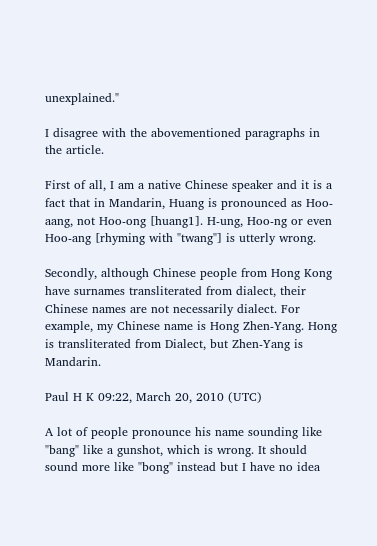unexplained."

I disagree with the abovementioned paragraphs in the article.

First of all, I am a native Chinese speaker and it is a fact that in Mandarin, Huang is pronounced as Hoo-aang, not Hoo-ong [huang1]. H-ung, Hoo-ng or even Hoo-ang [rhyming with "twang"] is utterly wrong.

Secondly, although Chinese people from Hong Kong have surnames transliterated from dialect, their Chinese names are not necessarily dialect. For example, my Chinese name is Hong Zhen-Yang. Hong is transliterated from Dialect, but Zhen-Yang is Mandarin.

Paul H K 09:22, March 20, 2010 (UTC)

A lot of people pronounce his name sounding like "bang" like a gunshot, which is wrong. It should sound more like "bong" instead but I have no idea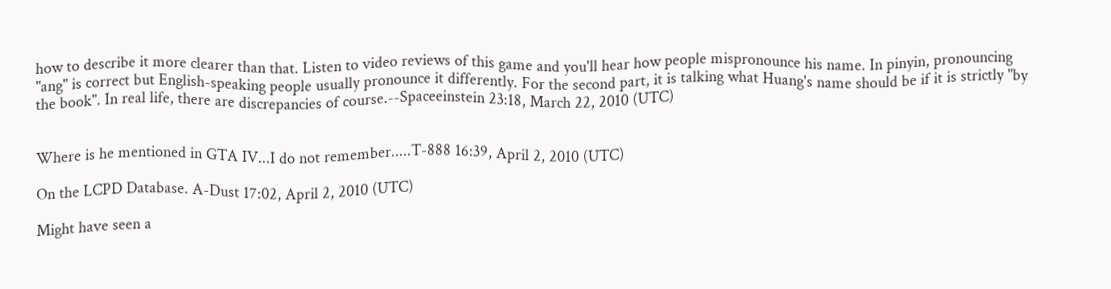how to describe it more clearer than that. Listen to video reviews of this game and you'll hear how people mispronounce his name. In pinyin, pronouncing "ang" is correct but English-speaking people usually pronounce it differently. For the second part, it is talking what Huang's name should be if it is strictly "by the book". In real life, there are discrepancies of course.--Spaceeinstein 23:18, March 22, 2010 (UTC)


Where is he mentioned in GTA IV...I do not remember.....T-888 16:39, April 2, 2010 (UTC)

On the LCPD Database. A-Dust 17:02, April 2, 2010 (UTC)

Might have seen a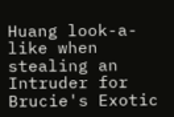Huang look-a-like when stealing an Intruder for Brucie's Exotic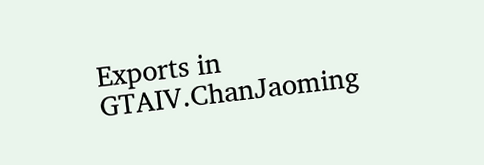Exports in GTAIV.ChanJaoming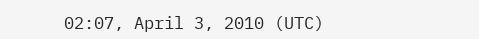02:07, April 3, 2010 (UTC)